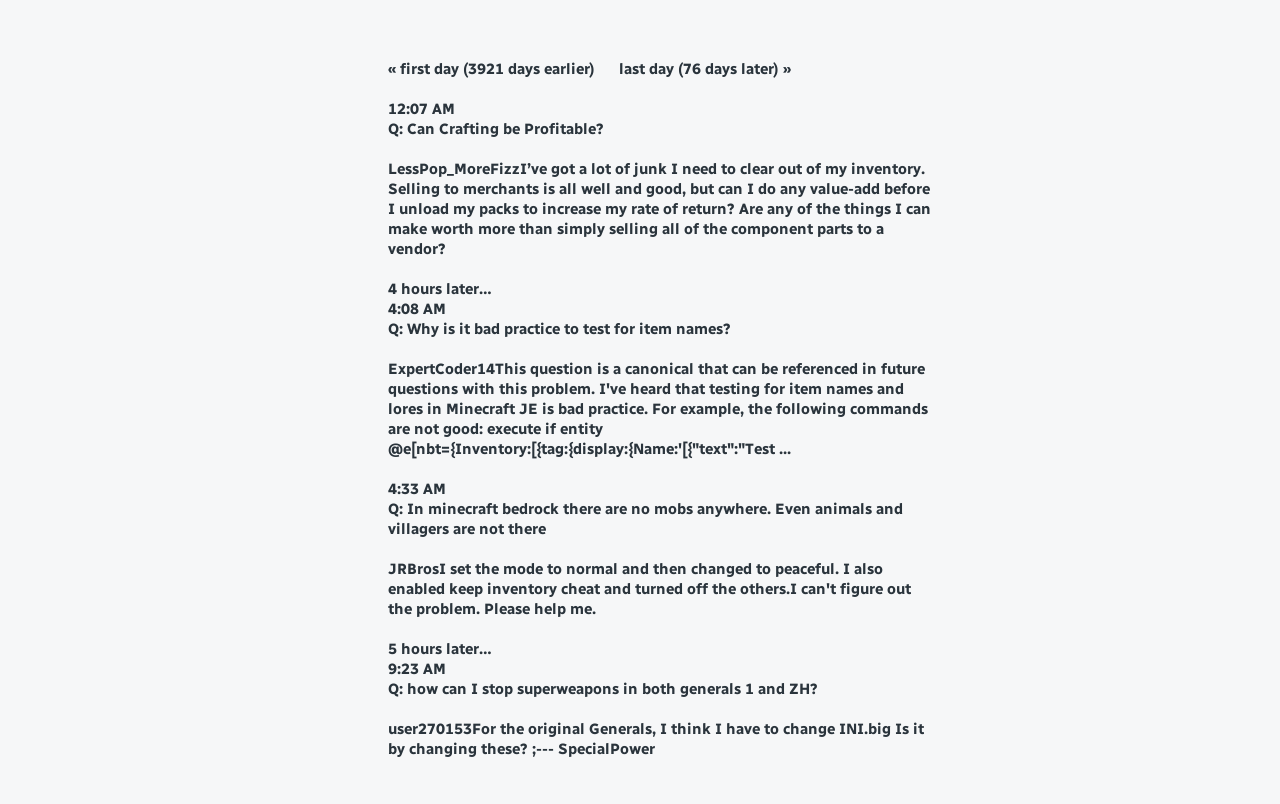« first day (3921 days earlier)      last day (76 days later) »

12:07 AM
Q: Can Crafting be Profitable?

LessPop_MoreFizzI’ve got a lot of junk I need to clear out of my inventory. Selling to merchants is all well and good, but can I do any value-add before I unload my packs to increase my rate of return? Are any of the things I can make worth more than simply selling all of the component parts to a vendor?

4 hours later…
4:08 AM
Q: Why is it bad practice to test for item names?

ExpertCoder14This question is a canonical that can be referenced in future questions with this problem. I've heard that testing for item names and lores in Minecraft JE is bad practice. For example, the following commands are not good: execute if entity @e[nbt={Inventory:[{tag:{display:{Name:'[{"text":"Test ...

4:33 AM
Q: In minecraft bedrock there are no mobs anywhere. Even animals and villagers are not there

JRBrosI set the mode to normal and then changed to peaceful. I also enabled keep inventory cheat and turned off the others.I can't figure out the problem. Please help me.

5 hours later…
9:23 AM
Q: how can I stop superweapons in both generals 1 and ZH?

user270153For the original Generals, I think I have to change INI.big Is it by changing these? ;--- SpecialPower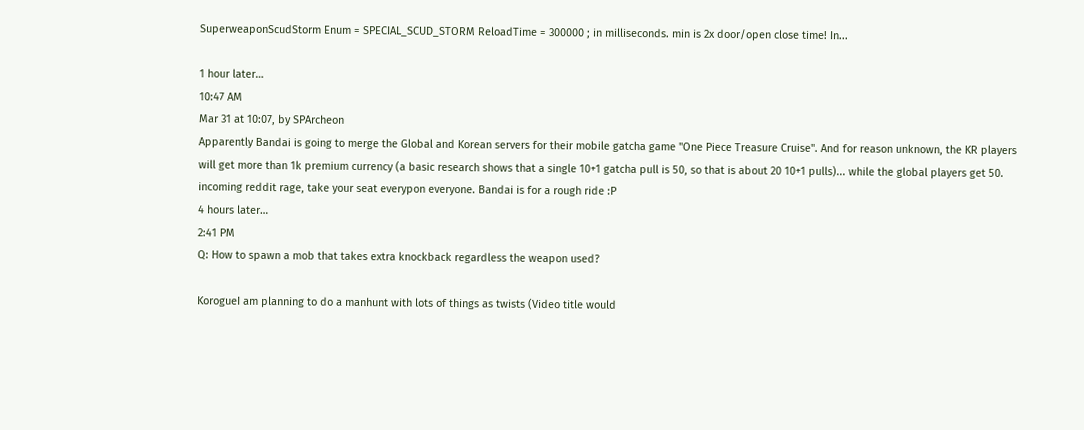SuperweaponScudStorm Enum = SPECIAL_SCUD_STORM ReloadTime = 300000 ; in milliseconds. min is 2x door/open close time! In...

1 hour later…
10:47 AM
Mar 31 at 10:07, by SPArcheon
Apparently Bandai is going to merge the Global and Korean servers for their mobile gatcha game "One Piece Treasure Cruise". And for reason unknown, the KR players will get more than 1k premium currency (a basic research shows that a single 10+1 gatcha pull is 50, so that is about 20 10+1 pulls)... while the global players get 50.
incoming reddit rage, take your seat everypon everyone. Bandai is for a rough ride :P
4 hours later…
2:41 PM
Q: How to spawn a mob that takes extra knockback regardless the weapon used?

KorogueI am planning to do a manhunt with lots of things as twists (Video title would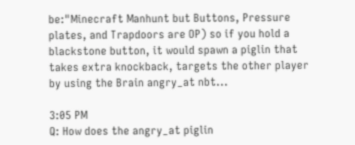be:"Minecraft Manhunt but Buttons, Pressure plates, and Trapdoors are OP) so if you hold a blackstone button, it would spawn a piglin that takes extra knockback, targets the other player by using the Brain angry_at nbt...

3:05 PM
Q: How does the angry_at piglin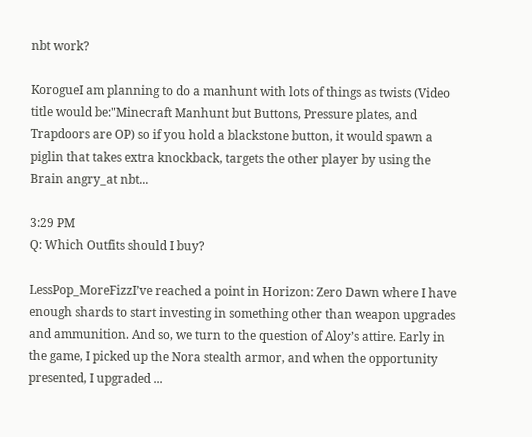nbt work?

KorogueI am planning to do a manhunt with lots of things as twists (Video title would be:"Minecraft Manhunt but Buttons, Pressure plates, and Trapdoors are OP) so if you hold a blackstone button, it would spawn a piglin that takes extra knockback, targets the other player by using the Brain angry_at nbt...

3:29 PM
Q: Which Outfits should I buy?

LessPop_MoreFizzI’ve reached a point in Horizon: Zero Dawn where I have enough shards to start investing in something other than weapon upgrades and ammunition. And so, we turn to the question of Aloy’s attire. Early in the game, I picked up the Nora stealth armor, and when the opportunity presented, I upgraded ...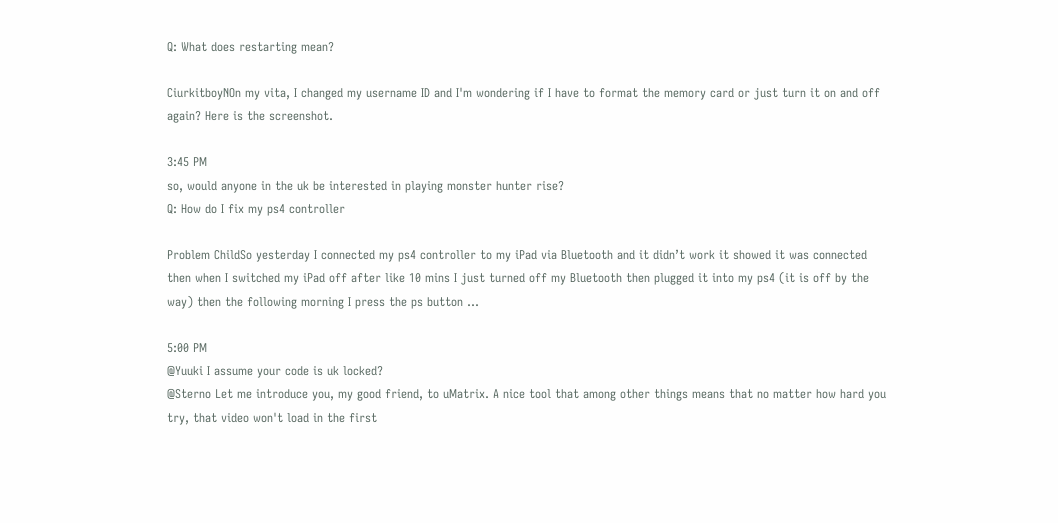Q: What does restarting mean?

CiurkitboyNOn my vita, I changed my username ID and I'm wondering if I have to format the memory card or just turn it on and off again? Here is the screenshot.

3:45 PM
so, would anyone in the uk be interested in playing monster hunter rise?
Q: How do I fix my ps4 controller

Problem ChildSo yesterday I connected my ps4 controller to my iPad via Bluetooth and it didn’t work it showed it was connected then when I switched my iPad off after like 10 mins I just turned off my Bluetooth then plugged it into my ps4 (it is off by the way) then the following morning I press the ps button ...

5:00 PM
@Yuuki I assume your code is uk locked?
@Sterno Let me introduce you, my good friend, to uMatrix. A nice tool that among other things means that no matter how hard you try, that video won't load in the first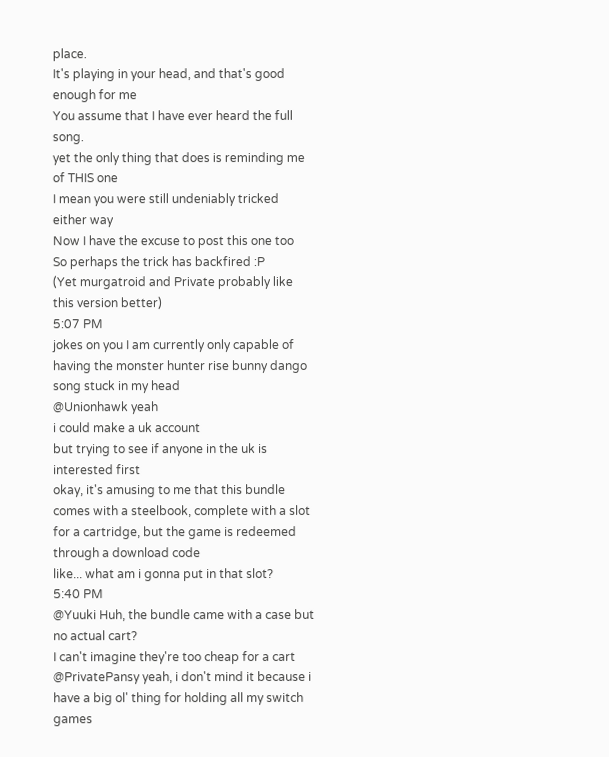place.
It's playing in your head, and that's good enough for me
You assume that I have ever heard the full song.
yet the only thing that does is reminding me of THIS one
I mean you were still undeniably tricked either way
Now I have the excuse to post this one too
So perhaps the trick has backfired :P
(Yet murgatroid and Private probably like this version better)
5:07 PM
jokes on you I am currently only capable of having the monster hunter rise bunny dango song stuck in my head
@Unionhawk yeah
i could make a uk account
but trying to see if anyone in the uk is interested first
okay, it's amusing to me that this bundle comes with a steelbook, complete with a slot for a cartridge, but the game is redeemed through a download code
like... what am i gonna put in that slot?
5:40 PM
@Yuuki Huh, the bundle came with a case but no actual cart?
I can't imagine they're too cheap for a cart
@PrivatePansy yeah, i don't mind it because i have a big ol' thing for holding all my switch games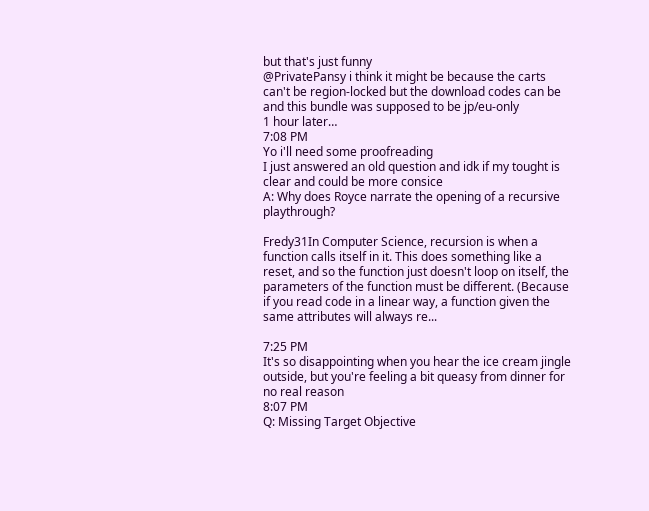but that's just funny
@PrivatePansy i think it might be because the carts can't be region-locked but the download codes can be
and this bundle was supposed to be jp/eu-only
1 hour later…
7:08 PM
Yo i'll need some proofreading
I just answered an old question and idk if my tought is clear and could be more consice
A: Why does Royce narrate the opening of a recursive playthrough?

Fredy31In Computer Science, recursion is when a function calls itself in it. This does something like a reset, and so the function just doesn't loop on itself, the parameters of the function must be different. (Because if you read code in a linear way, a function given the same attributes will always re...

7:25 PM
It's so disappointing when you hear the ice cream jingle outside, but you're feeling a bit queasy from dinner for no real reason
8:07 PM
Q: Missing Target Objective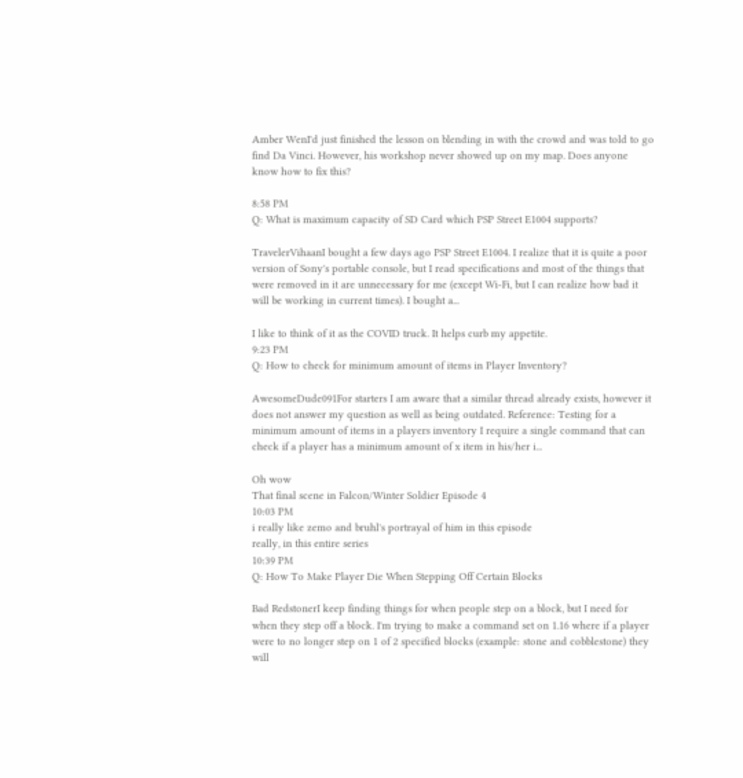Amber WenI'd just finished the lesson on blending in with the crowd and was told to go find Da Vinci. However, his workshop never showed up on my map. Does anyone know how to fix this?

8:58 PM
Q: What is maximum capacity of SD Card which PSP Street E1004 supports?

TravelerVihaanI bought a few days ago PSP Street E1004. I realize that it is quite a poor version of Sony's portable console, but I read specifications and most of the things that were removed in it are unnecessary for me (except Wi-Fi, but I can realize how bad it will be working in current times). I bought a...

I like to think of it as the COVID truck. It helps curb my appetite.
9:23 PM
Q: How to check for minimum amount of items in Player Inventory?

AwesomeDude091For starters I am aware that a similar thread already exists, however it does not answer my question as well as being outdated. Reference: Testing for a minimum amount of items in a players inventory I require a single command that can check if a player has a minimum amount of x item in his/her i...

Oh wow
That final scene in Falcon/Winter Soldier Episode 4
10:03 PM
i really like zemo and bruhl's portrayal of him in this episode
really, in this entire series
10:39 PM
Q: How To Make Player Die When Stepping Off Certain Blocks

Bad RedstonerI keep finding things for when people step on a block, but I need for when they step off a block. I'm trying to make a command set on 1.16 where if a player were to no longer step on 1 of 2 specified blocks (example: stone and cobblestone) they will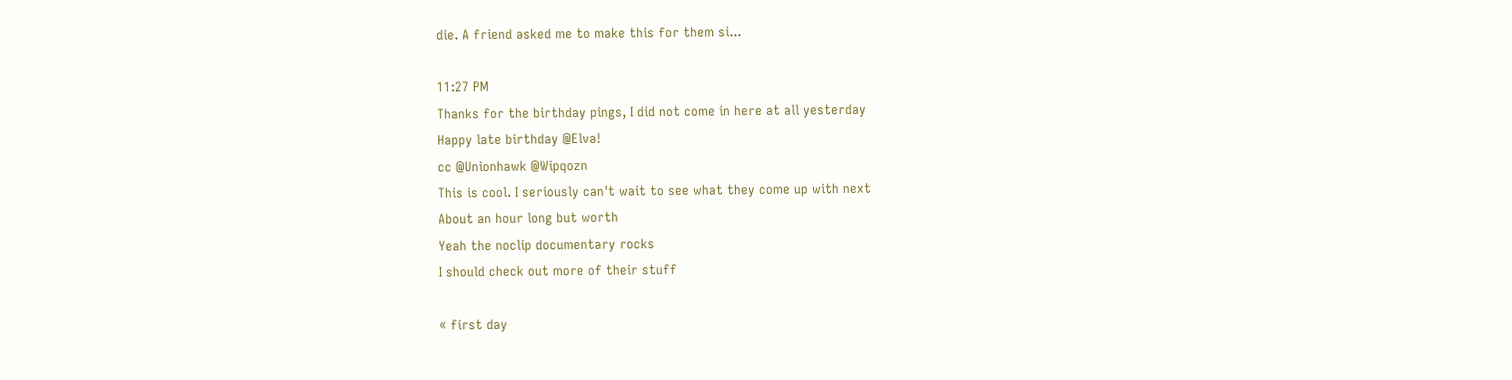die. A friend asked me to make this for them si...

11:27 PM
Thanks for the birthday pings, I did not come in here at all yesterday
Happy late birthday @Elva!
cc @Unionhawk @Wipqozn
This is cool. I seriously can't wait to see what they come up with next
About an hour long but worth
Yeah the noclip documentary rocks
I should check out more of their stuff

« first day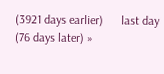(3921 days earlier)      last day (76 days later) »